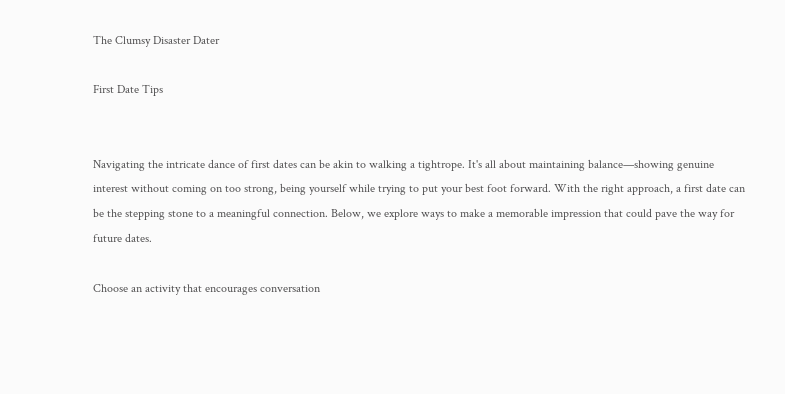The Clumsy Disaster Dater

First Date Tips


Navigating the intricate dance of first dates can be akin to walking a tightrope. It's all about maintaining balance—showing genuine interest without coming on too strong, being yourself while trying to put your best foot forward. With the right approach, a first date can be the stepping stone to a meaningful connection. Below, we explore ways to make a memorable impression that could pave the way for future dates.

Choose an activity that encourages conversation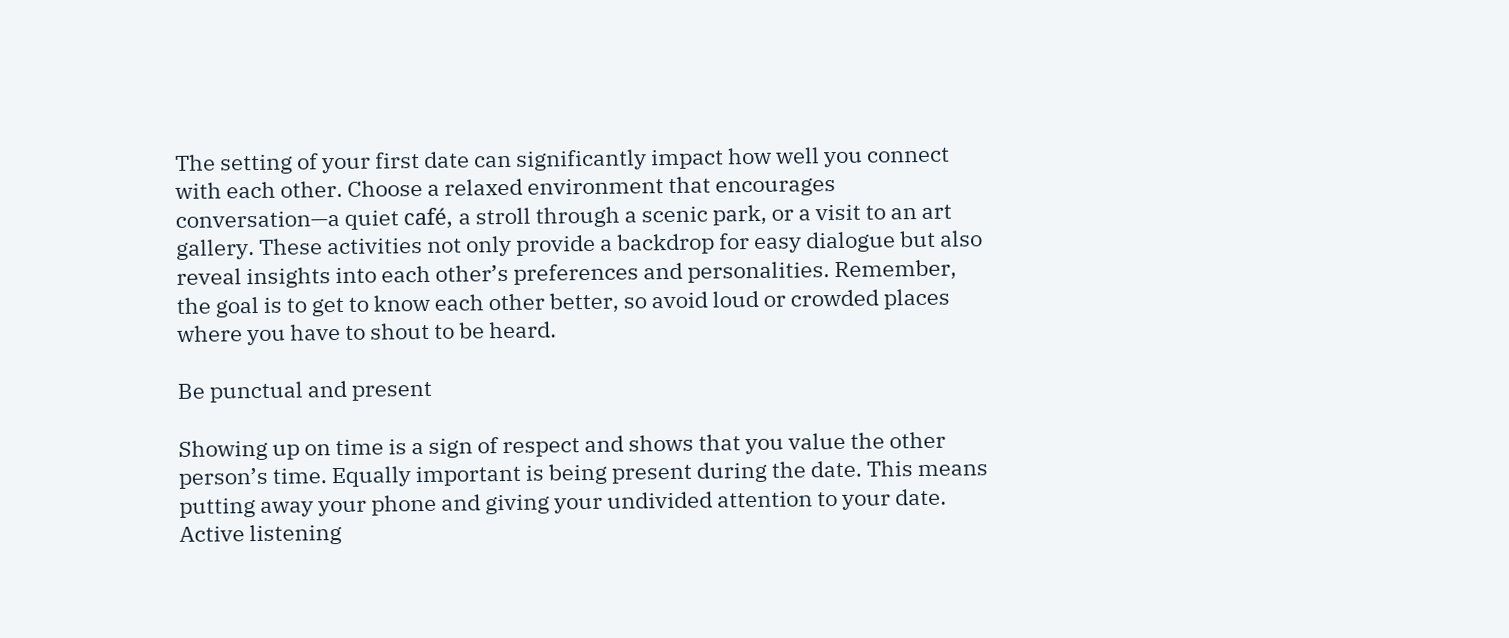The setting of your first date can significantly impact how well you connect with each other. Choose a relaxed environment that encourages conversation—a quiet café, a stroll through a scenic park, or a visit to an art gallery. These activities not only provide a backdrop for easy dialogue but also reveal insights into each other’s preferences and personalities. Remember, the goal is to get to know each other better, so avoid loud or crowded places where you have to shout to be heard.

Be punctual and present

Showing up on time is a sign of respect and shows that you value the other person’s time. Equally important is being present during the date. This means putting away your phone and giving your undivided attention to your date. Active listening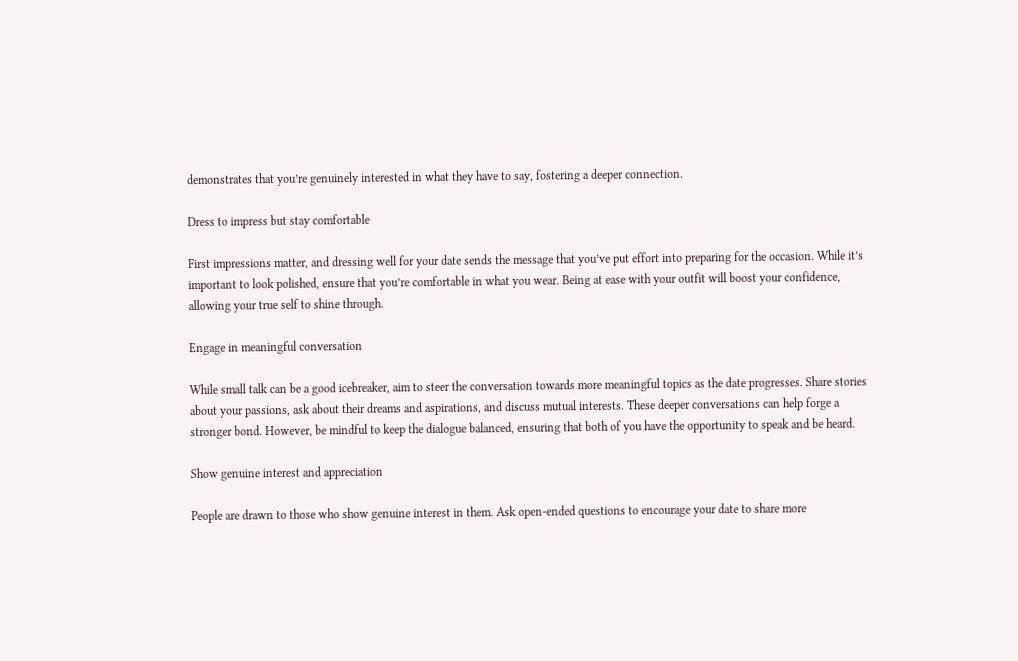demonstrates that you’re genuinely interested in what they have to say, fostering a deeper connection.

Dress to impress but stay comfortable

First impressions matter, and dressing well for your date sends the message that you’ve put effort into preparing for the occasion. While it’s important to look polished, ensure that you’re comfortable in what you wear. Being at ease with your outfit will boost your confidence, allowing your true self to shine through.

Engage in meaningful conversation

While small talk can be a good icebreaker, aim to steer the conversation towards more meaningful topics as the date progresses. Share stories about your passions, ask about their dreams and aspirations, and discuss mutual interests. These deeper conversations can help forge a stronger bond. However, be mindful to keep the dialogue balanced, ensuring that both of you have the opportunity to speak and be heard.

Show genuine interest and appreciation

People are drawn to those who show genuine interest in them. Ask open-ended questions to encourage your date to share more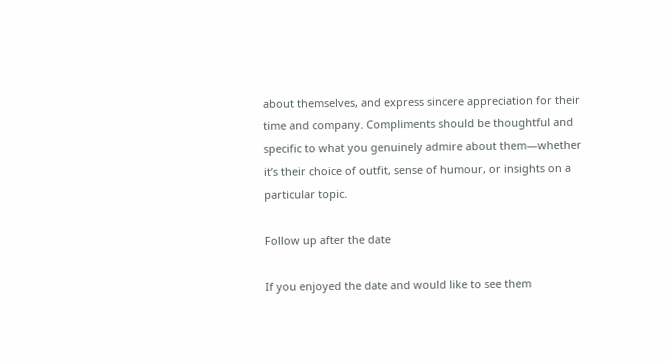about themselves, and express sincere appreciation for their time and company. Compliments should be thoughtful and specific to what you genuinely admire about them—whether it’s their choice of outfit, sense of humour, or insights on a particular topic.

Follow up after the date

If you enjoyed the date and would like to see them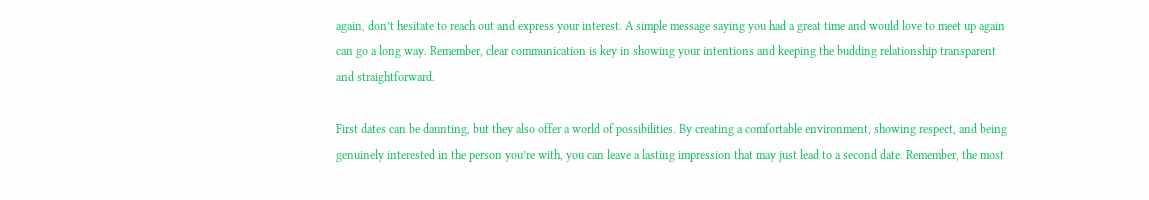again, don’t hesitate to reach out and express your interest. A simple message saying you had a great time and would love to meet up again can go a long way. Remember, clear communication is key in showing your intentions and keeping the budding relationship transparent and straightforward.

First dates can be daunting, but they also offer a world of possibilities. By creating a comfortable environment, showing respect, and being genuinely interested in the person you’re with, you can leave a lasting impression that may just lead to a second date. Remember, the most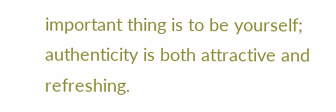important thing is to be yourself; authenticity is both attractive and refreshing.